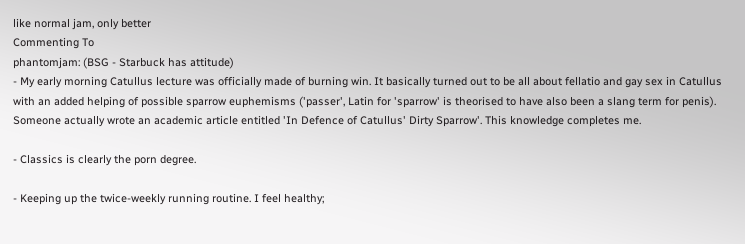like normal jam, only better
Commenting To
phantomjam: (BSG - Starbuck has attitude)
- My early morning Catullus lecture was officially made of burning win. It basically turned out to be all about fellatio and gay sex in Catullus with an added helping of possible sparrow euphemisms ('passer', Latin for 'sparrow' is theorised to have also been a slang term for penis). Someone actually wrote an academic article entitled 'In Defence of Catullus' Dirty Sparrow'. This knowledge completes me.

- Classics is clearly the porn degree.

- Keeping up the twice-weekly running routine. I feel healthy;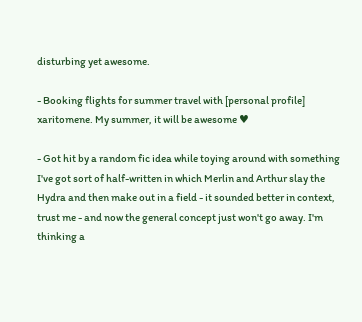disturbing yet awesome.

- Booking flights for summer travel with [personal profile] xaritomene. My summer, it will be awesome ♥

- Got hit by a random fic idea while toying around with something I've got sort of half-written in which Merlin and Arthur slay the Hydra and then make out in a field - it sounded better in context, trust me - and now the general concept just won't go away. I'm thinking a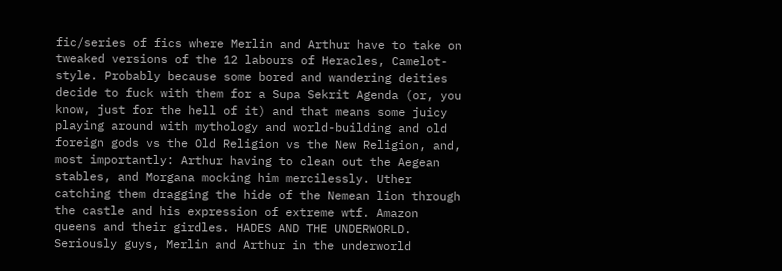fic/series of fics where Merlin and Arthur have to take on tweaked versions of the 12 labours of Heracles, Camelot-style. Probably because some bored and wandering deities decide to fuck with them for a Supa Sekrit Agenda (or, you know, just for the hell of it) and that means some juicy playing around with mythology and world-building and old foreign gods vs the Old Religion vs the New Religion, and, most importantly: Arthur having to clean out the Aegean stables, and Morgana mocking him mercilessly. Uther catching them dragging the hide of the Nemean lion through the castle and his expression of extreme wtf. Amazon queens and their girdles. HADES AND THE UNDERWORLD. Seriously guys, Merlin and Arthur in the underworld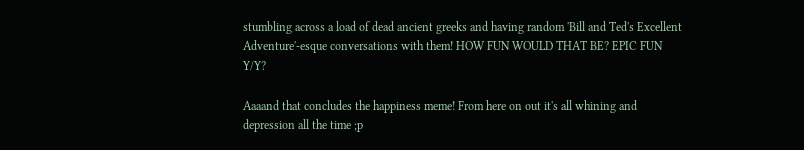stumbling across a load of dead ancient greeks and having random 'Bill and Ted's Excellent Adventure'-esque conversations with them! HOW FUN WOULD THAT BE? EPIC FUN Y/Y?

Aaaand that concludes the happiness meme! From here on out it's all whining and depression all the time ;p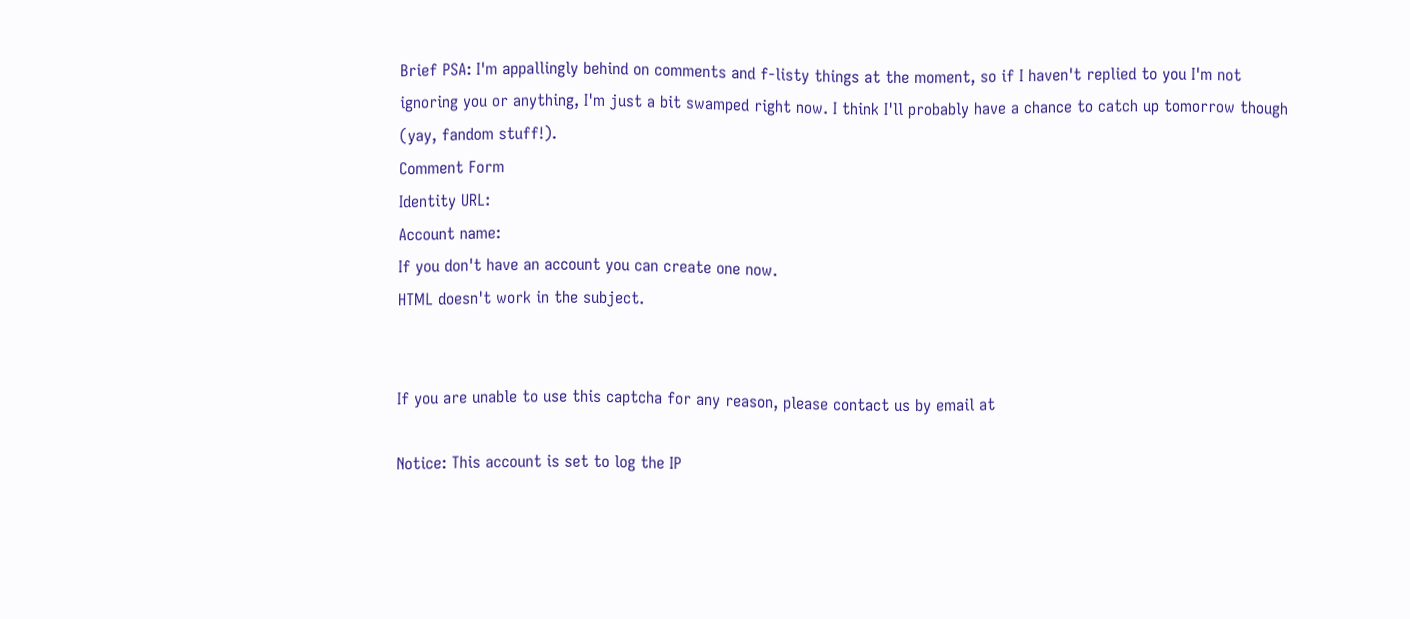Brief PSA: I'm appallingly behind on comments and f-listy things at the moment, so if I haven't replied to you I'm not ignoring you or anything, I'm just a bit swamped right now. I think I'll probably have a chance to catch up tomorrow though (yay, fandom stuff!).
Comment Form
Identity URL:
Account name:
If you don't have an account you can create one now.
HTML doesn't work in the subject.


If you are unable to use this captcha for any reason, please contact us by email at

Notice: This account is set to log the IP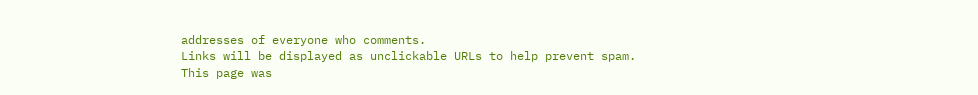addresses of everyone who comments.
Links will be displayed as unclickable URLs to help prevent spam.
This page was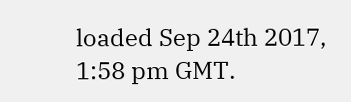loaded Sep 24th 2017, 1:58 pm GMT.